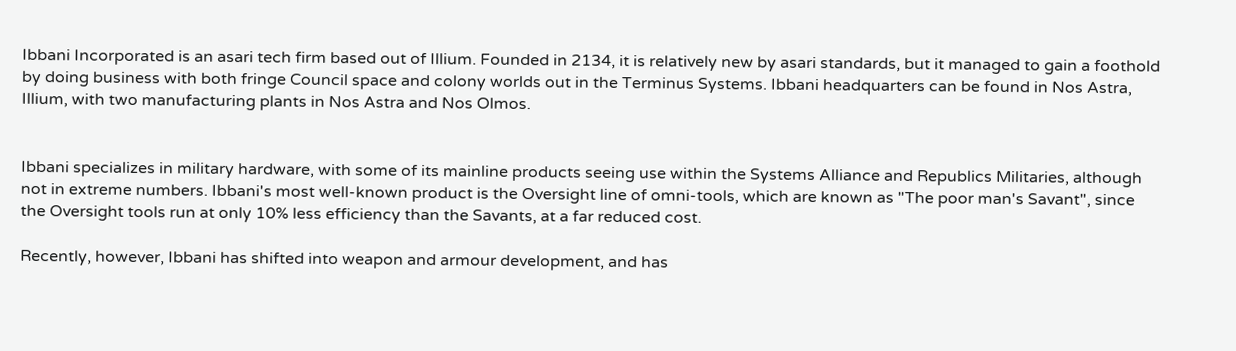Ibbani Incorporated is an asari tech firm based out of Illium. Founded in 2134, it is relatively new by asari standards, but it managed to gain a foothold by doing business with both fringe Council space and colony worlds out in the Terminus Systems. Ibbani headquarters can be found in Nos Astra, Illium, with two manufacturing plants in Nos Astra and Nos Olmos.


Ibbani specializes in military hardware, with some of its mainline products seeing use within the Systems Alliance and Republics Militaries, although not in extreme numbers. Ibbani's most well-known product is the Oversight line of omni-tools, which are known as "The poor man's Savant", since the Oversight tools run at only 10% less efficiency than the Savants, at a far reduced cost.

Recently, however, Ibbani has shifted into weapon and armour development, and has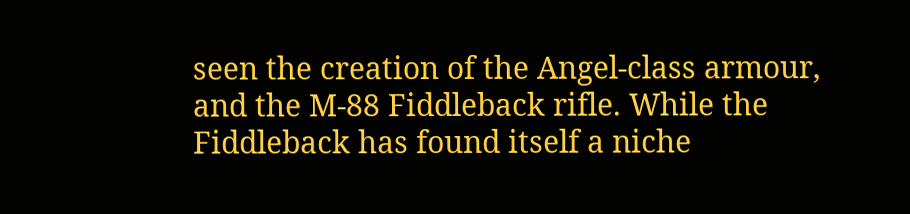seen the creation of the Angel-class armour, and the M-88 Fiddleback rifle. While the Fiddleback has found itself a niche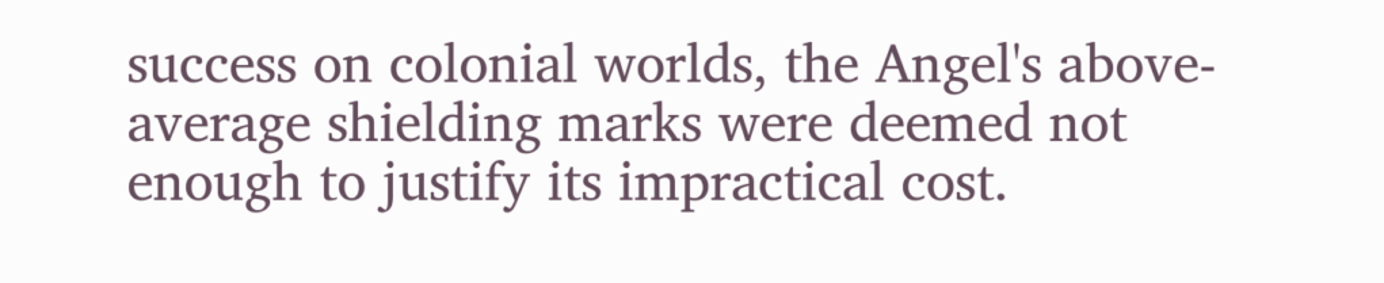success on colonial worlds, the Angel's above-average shielding marks were deemed not enough to justify its impractical cost.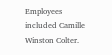Employees included Camille Winston Colter.